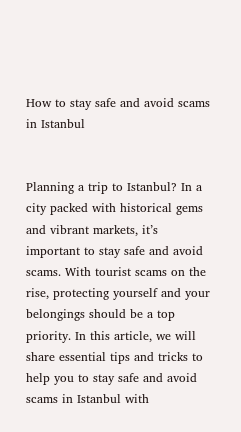How to stay safe and avoid scams in Istanbul


Planning a trip to Istanbul? In a city packed with historical gems and vibrant markets, it’s important to stay safe and avoid scams. With tourist scams on the rise, protecting yourself and your belongings should be a top priority. In this article, we will share essential tips and tricks to help you to stay safe and avoid scams in Istanbul with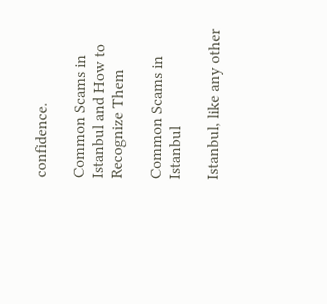confidence.

Common Scams in Istanbul and How to Recognize Them

Common Scams in Istanbul

Istanbul, like any other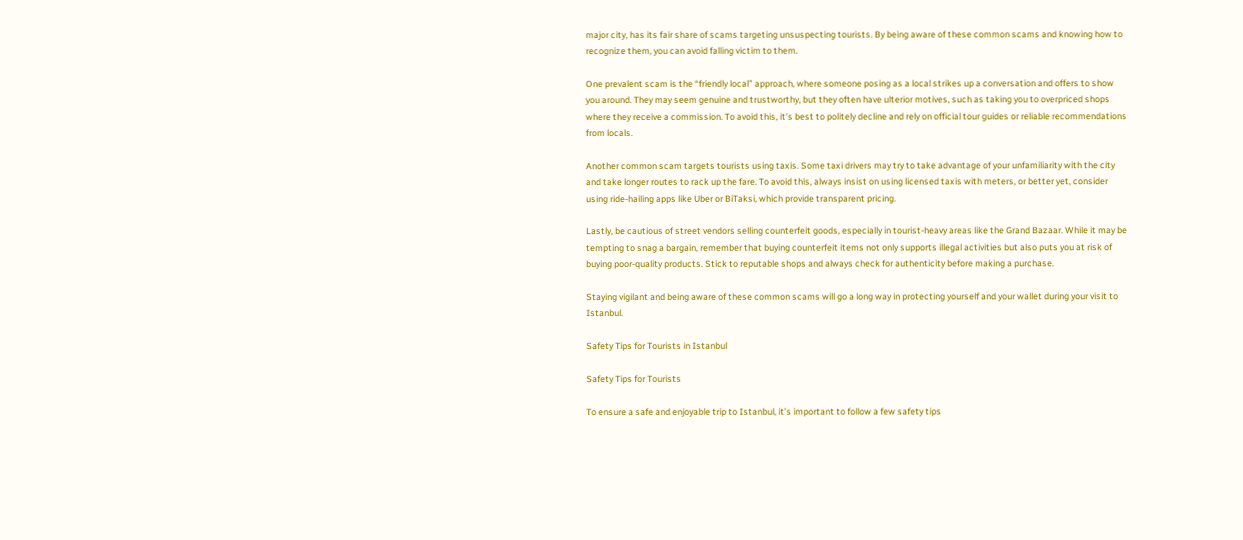major city, has its fair share of scams targeting unsuspecting tourists. By being aware of these common scams and knowing how to recognize them, you can avoid falling victim to them.

One prevalent scam is the “friendly local” approach, where someone posing as a local strikes up a conversation and offers to show you around. They may seem genuine and trustworthy, but they often have ulterior motives, such as taking you to overpriced shops where they receive a commission. To avoid this, it’s best to politely decline and rely on official tour guides or reliable recommendations from locals.

Another common scam targets tourists using taxis. Some taxi drivers may try to take advantage of your unfamiliarity with the city and take longer routes to rack up the fare. To avoid this, always insist on using licensed taxis with meters, or better yet, consider using ride-hailing apps like Uber or BiTaksi, which provide transparent pricing.

Lastly, be cautious of street vendors selling counterfeit goods, especially in tourist-heavy areas like the Grand Bazaar. While it may be tempting to snag a bargain, remember that buying counterfeit items not only supports illegal activities but also puts you at risk of buying poor-quality products. Stick to reputable shops and always check for authenticity before making a purchase.

Staying vigilant and being aware of these common scams will go a long way in protecting yourself and your wallet during your visit to Istanbul.

Safety Tips for Tourists in Istanbul

Safety Tips for Tourists

To ensure a safe and enjoyable trip to Istanbul, it’s important to follow a few safety tips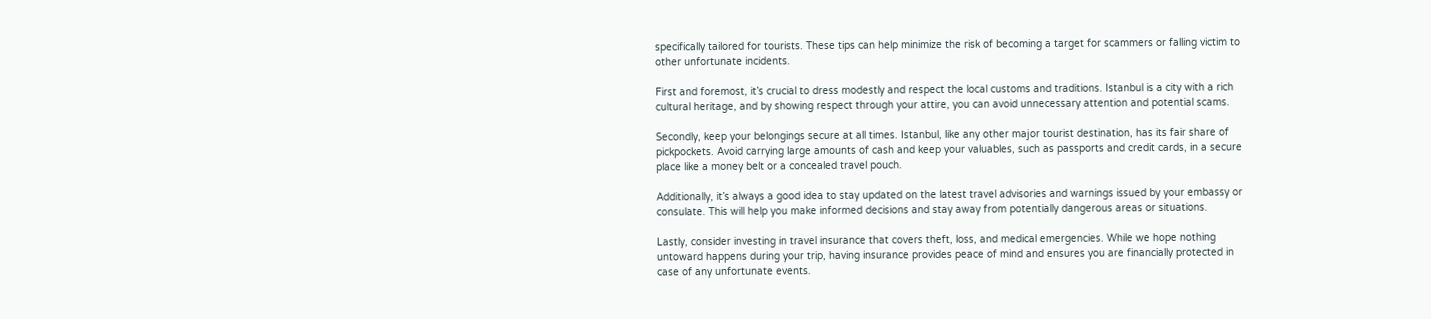specifically tailored for tourists. These tips can help minimize the risk of becoming a target for scammers or falling victim to other unfortunate incidents.

First and foremost, it’s crucial to dress modestly and respect the local customs and traditions. Istanbul is a city with a rich cultural heritage, and by showing respect through your attire, you can avoid unnecessary attention and potential scams.

Secondly, keep your belongings secure at all times. Istanbul, like any other major tourist destination, has its fair share of pickpockets. Avoid carrying large amounts of cash and keep your valuables, such as passports and credit cards, in a secure place like a money belt or a concealed travel pouch.

Additionally, it’s always a good idea to stay updated on the latest travel advisories and warnings issued by your embassy or consulate. This will help you make informed decisions and stay away from potentially dangerous areas or situations.

Lastly, consider investing in travel insurance that covers theft, loss, and medical emergencies. While we hope nothing untoward happens during your trip, having insurance provides peace of mind and ensures you are financially protected in case of any unfortunate events.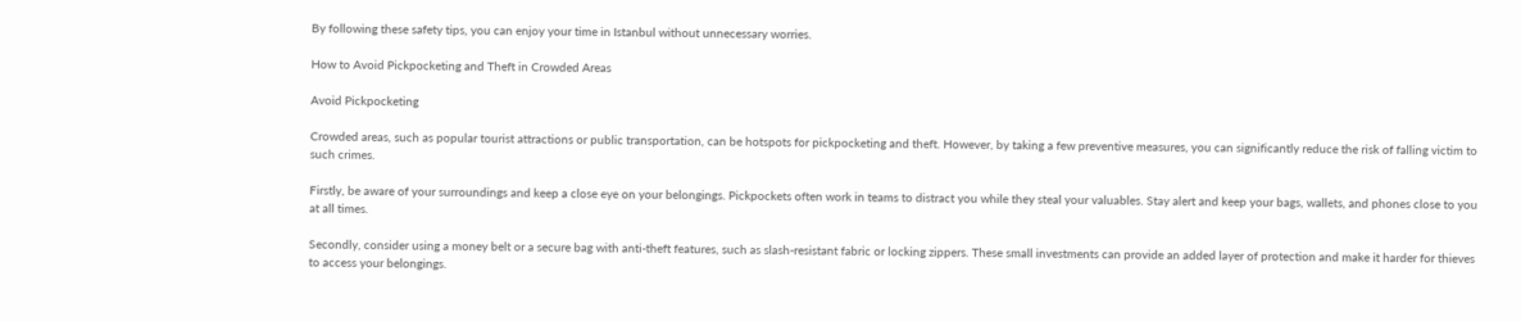By following these safety tips, you can enjoy your time in Istanbul without unnecessary worries.

How to Avoid Pickpocketing and Theft in Crowded Areas

Avoid Pickpocketing

Crowded areas, such as popular tourist attractions or public transportation, can be hotspots for pickpocketing and theft. However, by taking a few preventive measures, you can significantly reduce the risk of falling victim to such crimes.

Firstly, be aware of your surroundings and keep a close eye on your belongings. Pickpockets often work in teams to distract you while they steal your valuables. Stay alert and keep your bags, wallets, and phones close to you at all times.

Secondly, consider using a money belt or a secure bag with anti-theft features, such as slash-resistant fabric or locking zippers. These small investments can provide an added layer of protection and make it harder for thieves to access your belongings.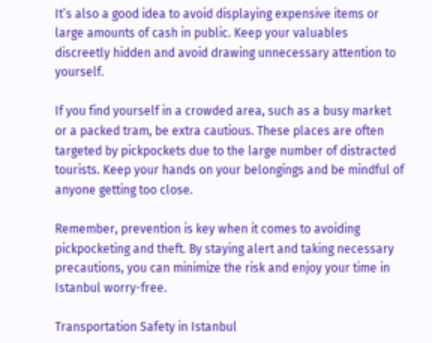It’s also a good idea to avoid displaying expensive items or large amounts of cash in public. Keep your valuables discreetly hidden and avoid drawing unnecessary attention to yourself.

If you find yourself in a crowded area, such as a busy market or a packed tram, be extra cautious. These places are often targeted by pickpockets due to the large number of distracted tourists. Keep your hands on your belongings and be mindful of anyone getting too close.

Remember, prevention is key when it comes to avoiding pickpocketing and theft. By staying alert and taking necessary precautions, you can minimize the risk and enjoy your time in Istanbul worry-free.

Transportation Safety in Istanbul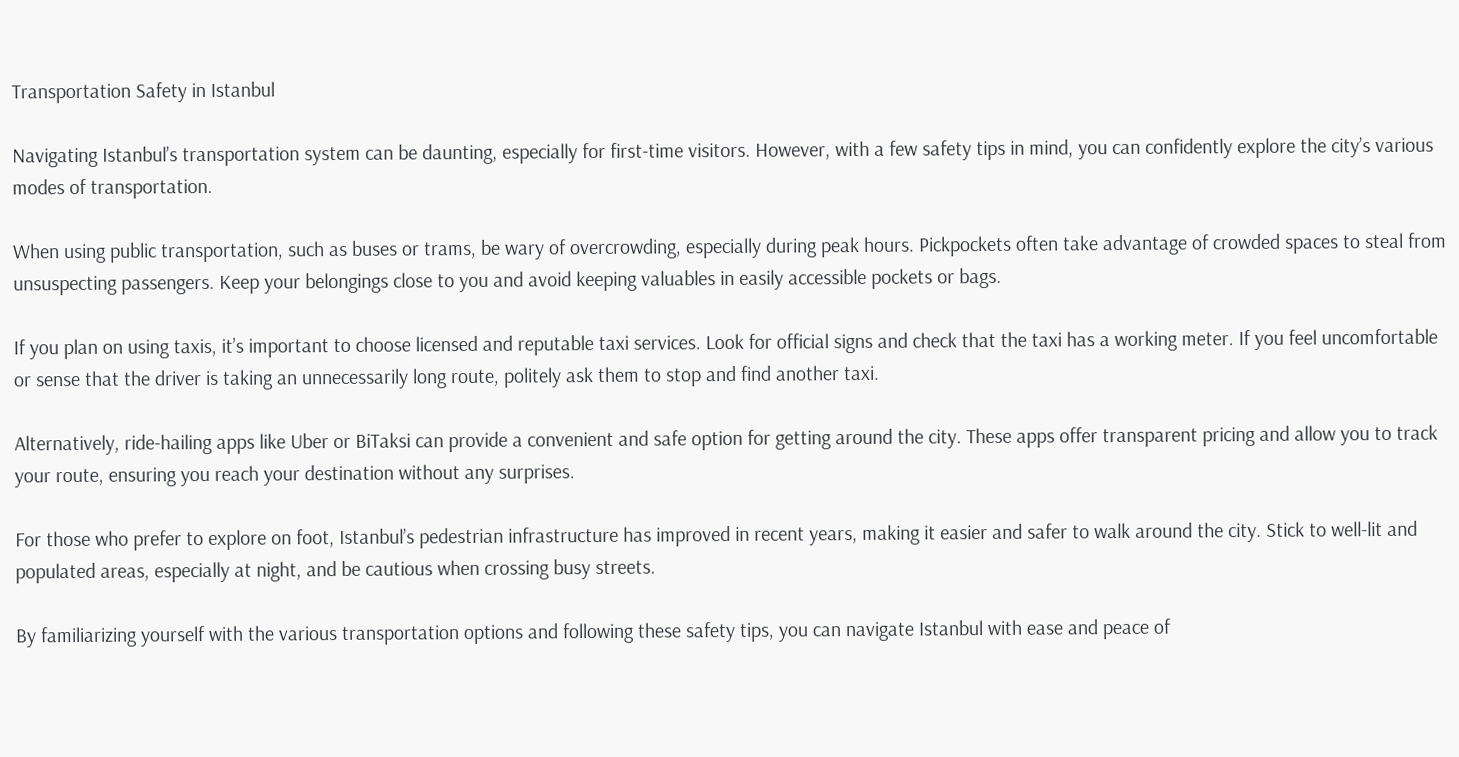Transportation Safety in Istanbul

Navigating Istanbul’s transportation system can be daunting, especially for first-time visitors. However, with a few safety tips in mind, you can confidently explore the city’s various modes of transportation.

When using public transportation, such as buses or trams, be wary of overcrowding, especially during peak hours. Pickpockets often take advantage of crowded spaces to steal from unsuspecting passengers. Keep your belongings close to you and avoid keeping valuables in easily accessible pockets or bags.

If you plan on using taxis, it’s important to choose licensed and reputable taxi services. Look for official signs and check that the taxi has a working meter. If you feel uncomfortable or sense that the driver is taking an unnecessarily long route, politely ask them to stop and find another taxi.

Alternatively, ride-hailing apps like Uber or BiTaksi can provide a convenient and safe option for getting around the city. These apps offer transparent pricing and allow you to track your route, ensuring you reach your destination without any surprises.

For those who prefer to explore on foot, Istanbul’s pedestrian infrastructure has improved in recent years, making it easier and safer to walk around the city. Stick to well-lit and populated areas, especially at night, and be cautious when crossing busy streets.

By familiarizing yourself with the various transportation options and following these safety tips, you can navigate Istanbul with ease and peace of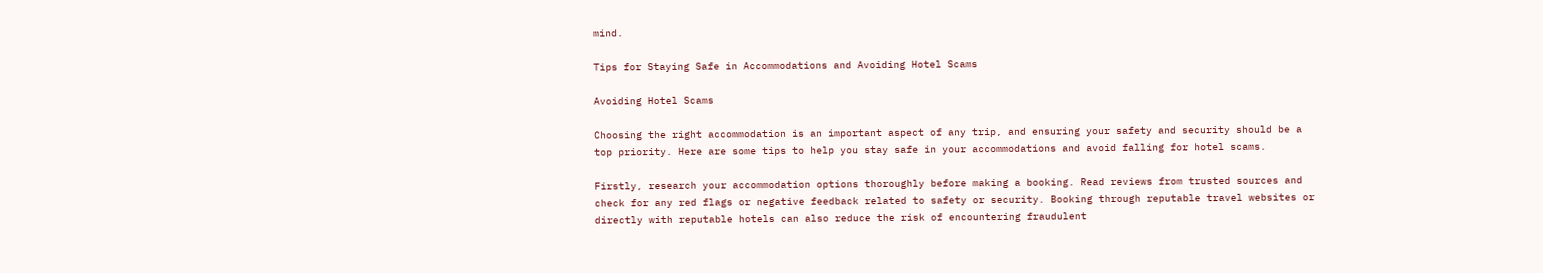mind.

Tips for Staying Safe in Accommodations and Avoiding Hotel Scams

Avoiding Hotel Scams

Choosing the right accommodation is an important aspect of any trip, and ensuring your safety and security should be a top priority. Here are some tips to help you stay safe in your accommodations and avoid falling for hotel scams.

Firstly, research your accommodation options thoroughly before making a booking. Read reviews from trusted sources and check for any red flags or negative feedback related to safety or security. Booking through reputable travel websites or directly with reputable hotels can also reduce the risk of encountering fraudulent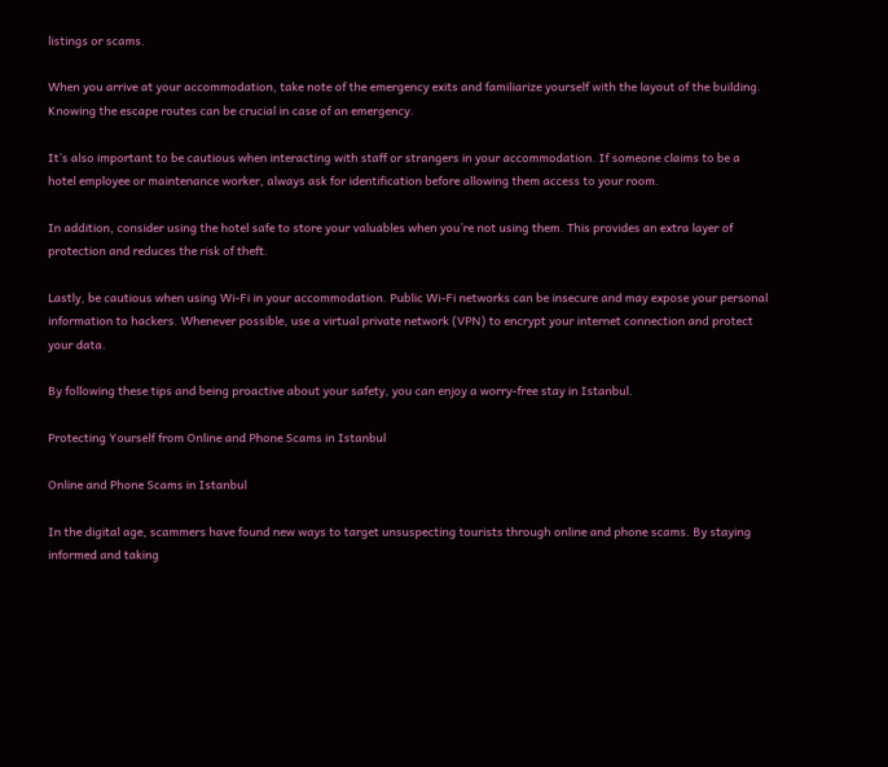listings or scams.

When you arrive at your accommodation, take note of the emergency exits and familiarize yourself with the layout of the building. Knowing the escape routes can be crucial in case of an emergency.

It’s also important to be cautious when interacting with staff or strangers in your accommodation. If someone claims to be a hotel employee or maintenance worker, always ask for identification before allowing them access to your room.

In addition, consider using the hotel safe to store your valuables when you’re not using them. This provides an extra layer of protection and reduces the risk of theft.

Lastly, be cautious when using Wi-Fi in your accommodation. Public Wi-Fi networks can be insecure and may expose your personal information to hackers. Whenever possible, use a virtual private network (VPN) to encrypt your internet connection and protect your data.

By following these tips and being proactive about your safety, you can enjoy a worry-free stay in Istanbul.

Protecting Yourself from Online and Phone Scams in Istanbul

Online and Phone Scams in Istanbul

In the digital age, scammers have found new ways to target unsuspecting tourists through online and phone scams. By staying informed and taking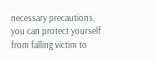necessary precautions, you can protect yourself from falling victim to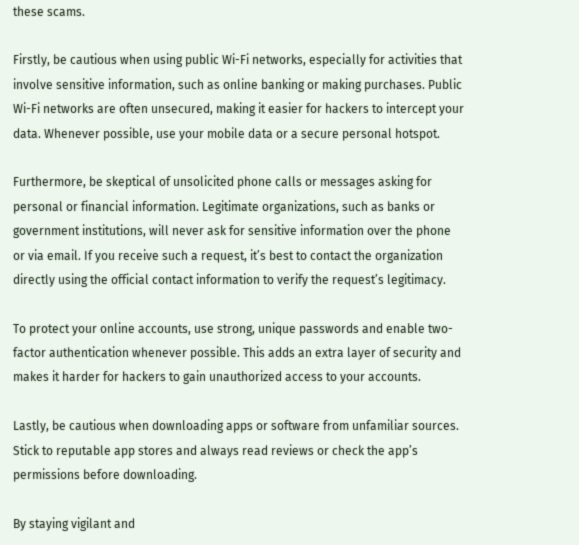these scams.

Firstly, be cautious when using public Wi-Fi networks, especially for activities that involve sensitive information, such as online banking or making purchases. Public Wi-Fi networks are often unsecured, making it easier for hackers to intercept your data. Whenever possible, use your mobile data or a secure personal hotspot.

Furthermore, be skeptical of unsolicited phone calls or messages asking for personal or financial information. Legitimate organizations, such as banks or government institutions, will never ask for sensitive information over the phone or via email. If you receive such a request, it’s best to contact the organization directly using the official contact information to verify the request’s legitimacy.

To protect your online accounts, use strong, unique passwords and enable two-factor authentication whenever possible. This adds an extra layer of security and makes it harder for hackers to gain unauthorized access to your accounts.

Lastly, be cautious when downloading apps or software from unfamiliar sources. Stick to reputable app stores and always read reviews or check the app’s permissions before downloading.

By staying vigilant and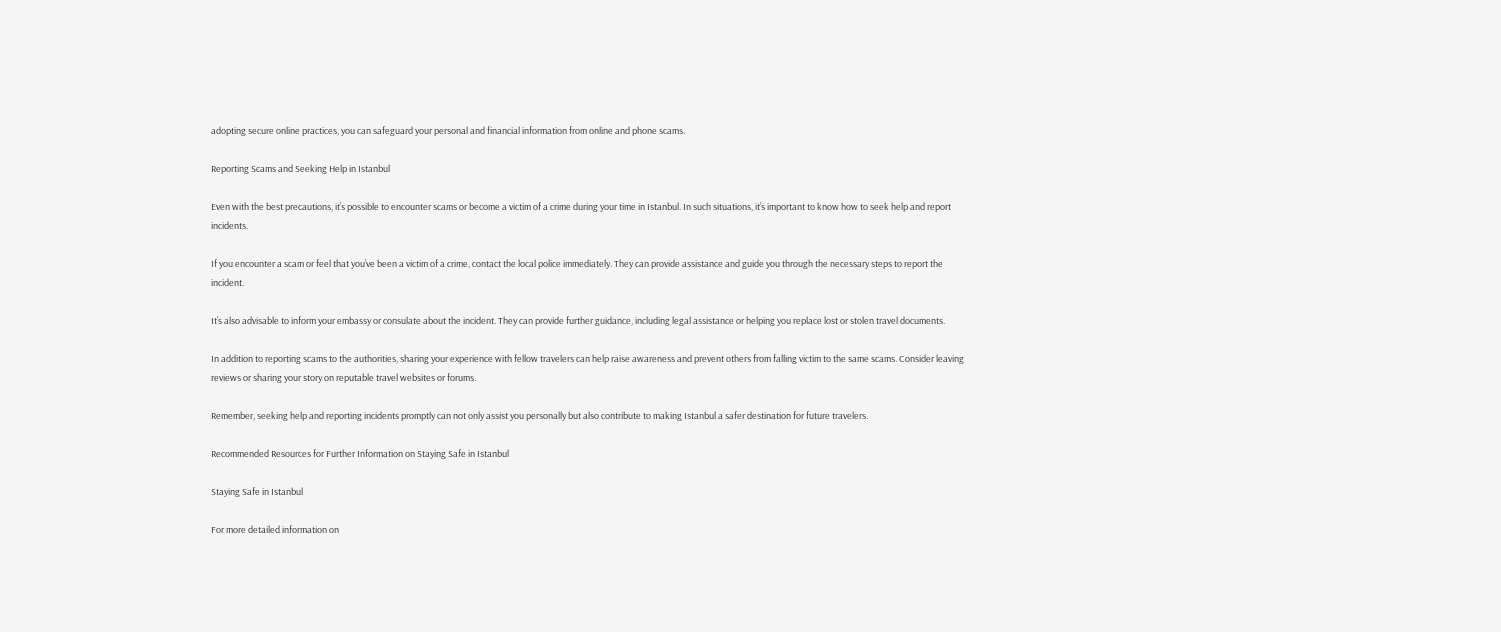adopting secure online practices, you can safeguard your personal and financial information from online and phone scams.

Reporting Scams and Seeking Help in Istanbul

Even with the best precautions, it’s possible to encounter scams or become a victim of a crime during your time in Istanbul. In such situations, it’s important to know how to seek help and report incidents.

If you encounter a scam or feel that you’ve been a victim of a crime, contact the local police immediately. They can provide assistance and guide you through the necessary steps to report the incident.

It’s also advisable to inform your embassy or consulate about the incident. They can provide further guidance, including legal assistance or helping you replace lost or stolen travel documents.

In addition to reporting scams to the authorities, sharing your experience with fellow travelers can help raise awareness and prevent others from falling victim to the same scams. Consider leaving reviews or sharing your story on reputable travel websites or forums.

Remember, seeking help and reporting incidents promptly can not only assist you personally but also contribute to making Istanbul a safer destination for future travelers.

Recommended Resources for Further Information on Staying Safe in Istanbul

Staying Safe in Istanbul

For more detailed information on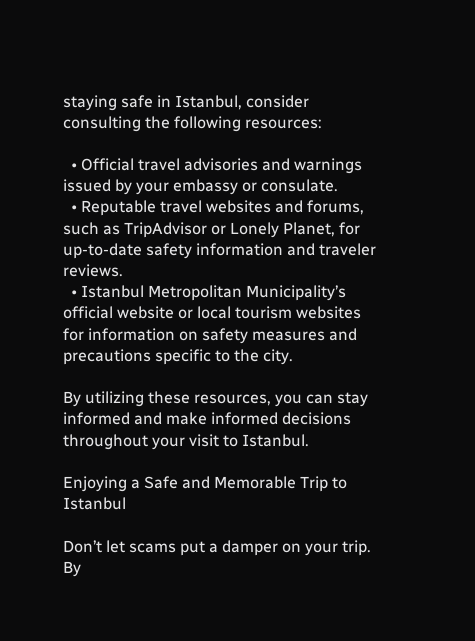staying safe in Istanbul, consider consulting the following resources:

  • Official travel advisories and warnings issued by your embassy or consulate.
  • Reputable travel websites and forums, such as TripAdvisor or Lonely Planet, for up-to-date safety information and traveler reviews.
  • Istanbul Metropolitan Municipality’s official website or local tourism websites for information on safety measures and precautions specific to the city.

By utilizing these resources, you can stay informed and make informed decisions throughout your visit to Istanbul.

Enjoying a Safe and Memorable Trip to Istanbul

Don’t let scams put a damper on your trip. By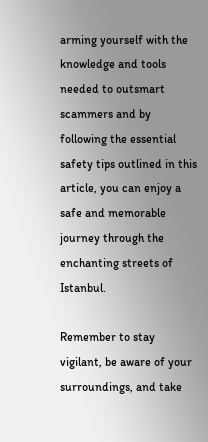arming yourself with the knowledge and tools needed to outsmart scammers and by following the essential safety tips outlined in this article, you can enjoy a safe and memorable journey through the enchanting streets of Istanbul.

Remember to stay vigilant, be aware of your surroundings, and take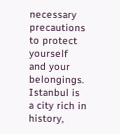necessary precautions to protect yourself and your belongings. Istanbul is a city rich in history,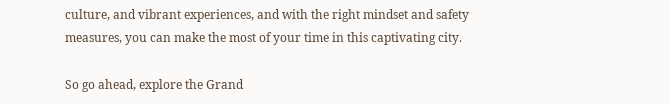culture, and vibrant experiences, and with the right mindset and safety measures, you can make the most of your time in this captivating city.

So go ahead, explore the Grand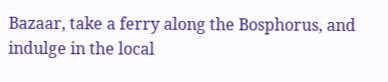Bazaar, take a ferry along the Bosphorus, and indulge in the local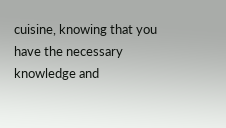cuisine, knowing that you have the necessary knowledge and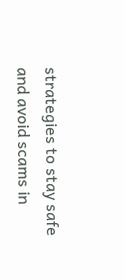strategies to stay safe and avoid scams in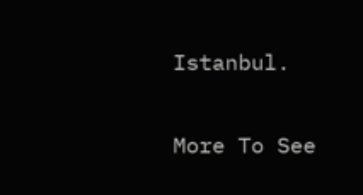Istanbul.

More To See